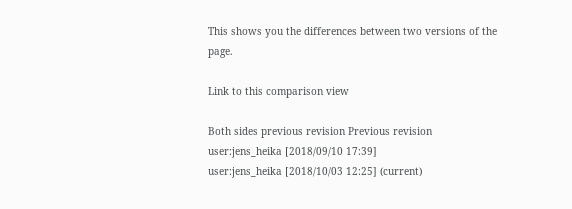This shows you the differences between two versions of the page.

Link to this comparison view

Both sides previous revision Previous revision
user:jens_heika [2018/09/10 17:39]
user:jens_heika [2018/10/03 12:25] (current)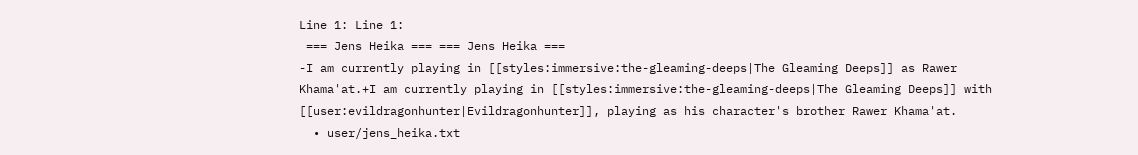Line 1: Line 1:
 === Jens Heika === === Jens Heika ===
-I am currently playing in [[styles:immersive:the-gleaming-deeps|The Gleaming Deeps]] as Rawer Khama'at.+I am currently playing in [[styles:immersive:the-gleaming-deeps|The Gleaming Deeps]] with [[user:evildragonhunter|Evildragonhunter]], playing as his character's brother Rawer Khama'at.
  • user/jens_heika.txt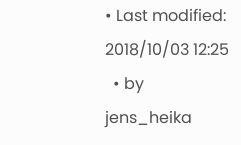• Last modified: 2018/10/03 12:25
  • by jens_heika